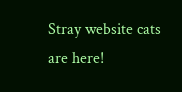Stray website cats are here!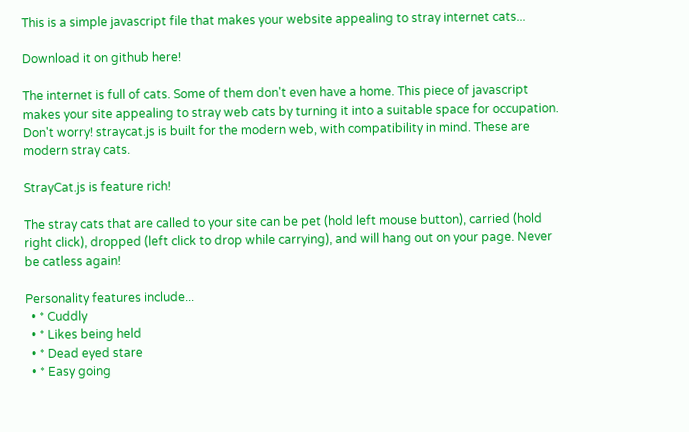This is a simple javascript file that makes your website appealing to stray internet cats...

Download it on github here!

The internet is full of cats. Some of them don't even have a home. This piece of javascript makes your site appealing to stray web cats by turning it into a suitable space for occupation.
Don't worry! straycat.js is built for the modern web, with compatibility in mind. These are modern stray cats.

StrayCat.js is feature rich!

The stray cats that are called to your site can be pet (hold left mouse button), carried (hold right click), dropped (left click to drop while carrying), and will hang out on your page. Never be catless again!

Personality features include...
  • * Cuddly
  • * Likes being held
  • * Dead eyed stare
  • * Easy going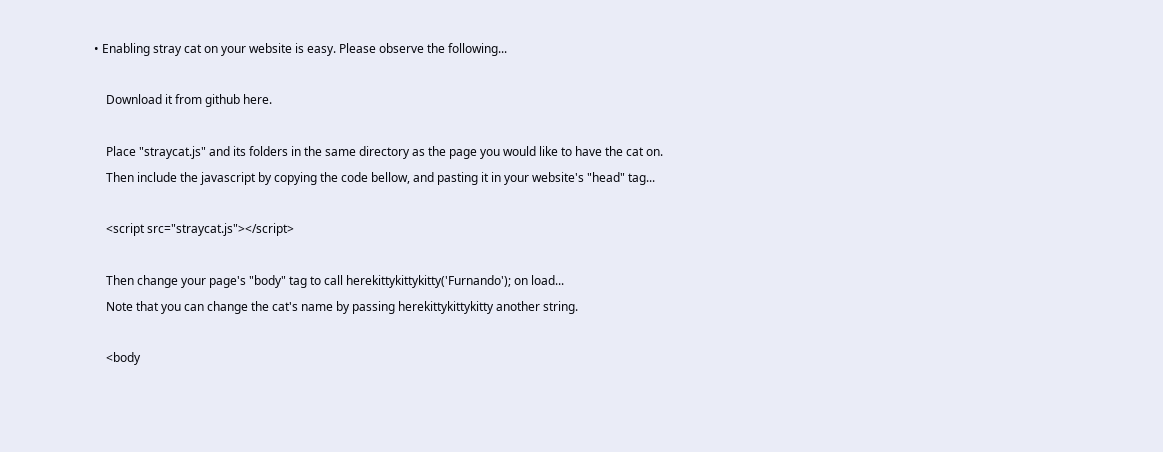• Enabling stray cat on your website is easy. Please observe the following...

    Download it from github here.

    Place "straycat.js" and its folders in the same directory as the page you would like to have the cat on.
    Then include the javascript by copying the code bellow, and pasting it in your website's "head" tag...

    <script src="straycat.js"></script>

    Then change your page's "body" tag to call herekittykittykitty('Furnando'); on load...
    Note that you can change the cat's name by passing herekittykittykitty another string.

    <body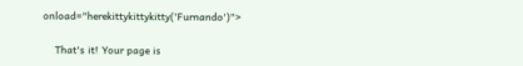onload="herekittykittykitty('Furnando')">

    That's it! Your page is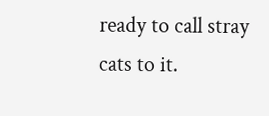ready to call stray cats to it.